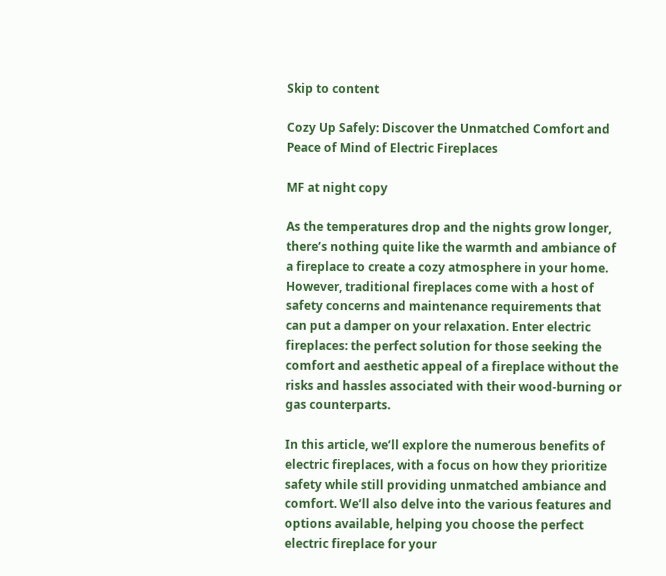Skip to content

Cozy Up Safely: Discover the Unmatched Comfort and Peace of Mind of Electric Fireplaces

MF at night copy

As the temperatures drop and the nights grow longer, there’s nothing quite like the warmth and ambiance of a fireplace to create a cozy atmosphere in your home. However, traditional fireplaces come with a host of safety concerns and maintenance requirements that can put a damper on your relaxation. Enter electric fireplaces: the perfect solution for those seeking the comfort and aesthetic appeal of a fireplace without the risks and hassles associated with their wood-burning or gas counterparts.

In this article, we’ll explore the numerous benefits of electric fireplaces, with a focus on how they prioritize safety while still providing unmatched ambiance and comfort. We’ll also delve into the various features and options available, helping you choose the perfect electric fireplace for your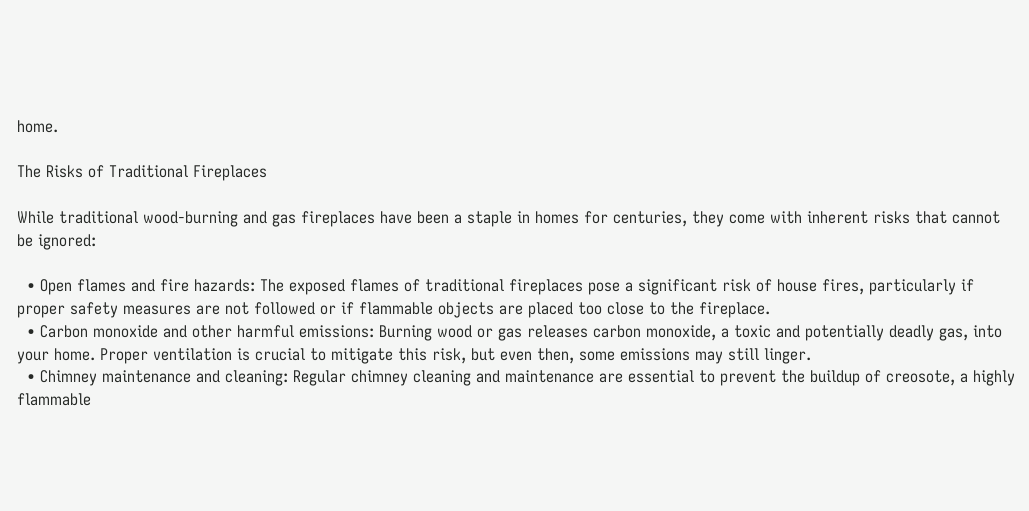home.

The Risks of Traditional Fireplaces

While traditional wood-burning and gas fireplaces have been a staple in homes for centuries, they come with inherent risks that cannot be ignored:

  • Open flames and fire hazards: The exposed flames of traditional fireplaces pose a significant risk of house fires, particularly if proper safety measures are not followed or if flammable objects are placed too close to the fireplace.
  • Carbon monoxide and other harmful emissions: Burning wood or gas releases carbon monoxide, a toxic and potentially deadly gas, into your home. Proper ventilation is crucial to mitigate this risk, but even then, some emissions may still linger.
  • Chimney maintenance and cleaning: Regular chimney cleaning and maintenance are essential to prevent the buildup of creosote, a highly flammable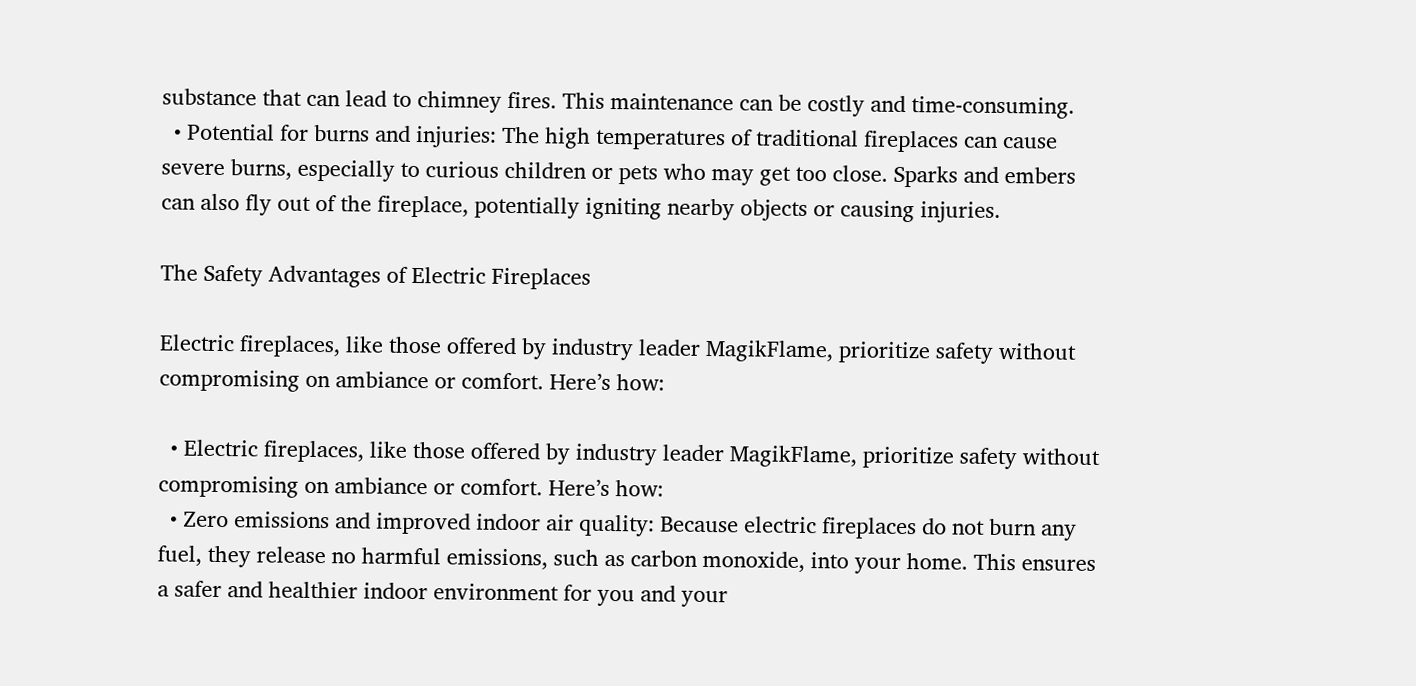substance that can lead to chimney fires. This maintenance can be costly and time-consuming.
  • Potential for burns and injuries: The high temperatures of traditional fireplaces can cause severe burns, especially to curious children or pets who may get too close. Sparks and embers can also fly out of the fireplace, potentially igniting nearby objects or causing injuries.

The Safety Advantages of Electric Fireplaces

Electric fireplaces, like those offered by industry leader MagikFlame, prioritize safety without compromising on ambiance or comfort. Here’s how:

  • Electric fireplaces, like those offered by industry leader MagikFlame, prioritize safety without compromising on ambiance or comfort. Here’s how:
  • Zero emissions and improved indoor air quality: Because electric fireplaces do not burn any fuel, they release no harmful emissions, such as carbon monoxide, into your home. This ensures a safer and healthier indoor environment for you and your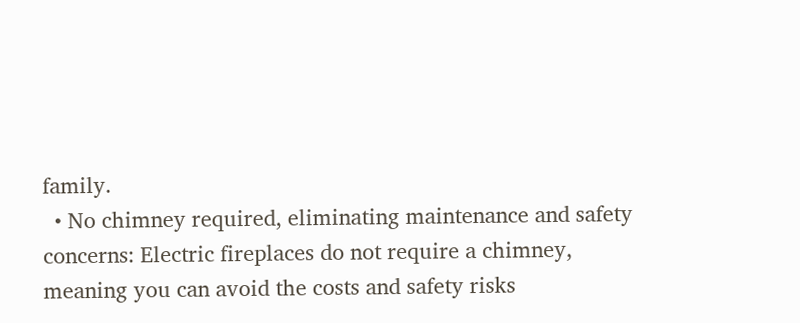family.
  • No chimney required, eliminating maintenance and safety concerns: Electric fireplaces do not require a chimney, meaning you can avoid the costs and safety risks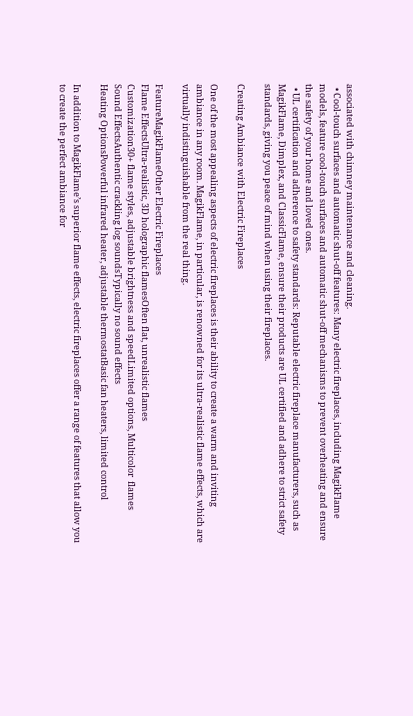associated with chimney maintenance and cleaning.
  • Cool-touch surfaces and automatic shut-off features: Many electric fireplaces, including MagikFlame models, feature cool-touch surfaces and automatic shut-off mechanisms to prevent overheating and ensure the safety of your home and loved ones.
  • UL certification and adherence to safety standards: Reputable electric fireplace manufacturers, such as MagikFlame, Dimplex, and ClassicFlame, ensure their products are UL certified and adhere to strict safety standards, giving you peace of mind when using their fireplaces.

Creating Ambiance with Electric Fireplaces

One of the most appealing aspects of electric fireplaces is their ability to create a warm and inviting ambiance in any room. MagikFlame, in particular, is renowned for its ultra-realistic flame effects, which are virtually indistinguishable from the real thing.

FeatureMagikFlameOther Electric Fireplaces
Flame EffectsUltra-realistic, 3D holographic flamesOften flat, unrealistic flames
Customization30+ flame styles, adjustable brightness and speedLimited options, Multicolor  flames
Sound EffectsAuthentic crackling log soundsTypically no sound effects
Heating OptionsPowerful infrared heater, adjustable thermostatBasic fan heaters, limited control

In addition to MagikFlame’s superior flame effects, electric fireplaces offer a range of features that allow you to create the perfect ambiance for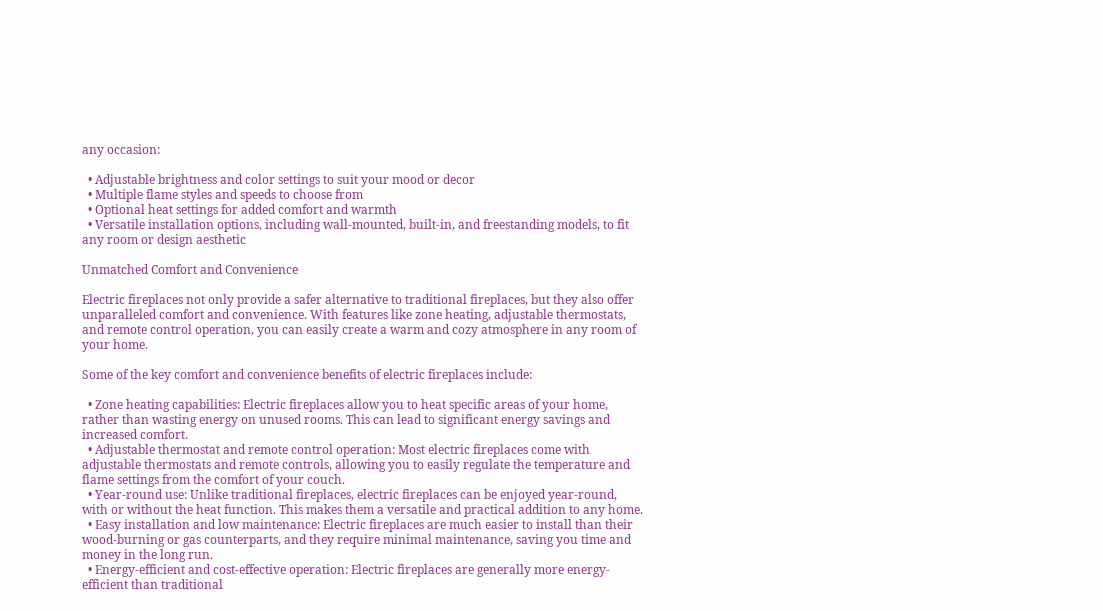any occasion:

  • Adjustable brightness and color settings to suit your mood or decor
  • Multiple flame styles and speeds to choose from
  • Optional heat settings for added comfort and warmth
  • Versatile installation options, including wall-mounted, built-in, and freestanding models, to fit any room or design aesthetic

Unmatched Comfort and Convenience

Electric fireplaces not only provide a safer alternative to traditional fireplaces, but they also offer unparalleled comfort and convenience. With features like zone heating, adjustable thermostats, and remote control operation, you can easily create a warm and cozy atmosphere in any room of your home.

Some of the key comfort and convenience benefits of electric fireplaces include:

  • Zone heating capabilities: Electric fireplaces allow you to heat specific areas of your home, rather than wasting energy on unused rooms. This can lead to significant energy savings and increased comfort.
  • Adjustable thermostat and remote control operation: Most electric fireplaces come with adjustable thermostats and remote controls, allowing you to easily regulate the temperature and flame settings from the comfort of your couch.
  • Year-round use: Unlike traditional fireplaces, electric fireplaces can be enjoyed year-round, with or without the heat function. This makes them a versatile and practical addition to any home.
  • Easy installation and low maintenance: Electric fireplaces are much easier to install than their wood-burning or gas counterparts, and they require minimal maintenance, saving you time and money in the long run.
  • Energy-efficient and cost-effective operation: Electric fireplaces are generally more energy-efficient than traditional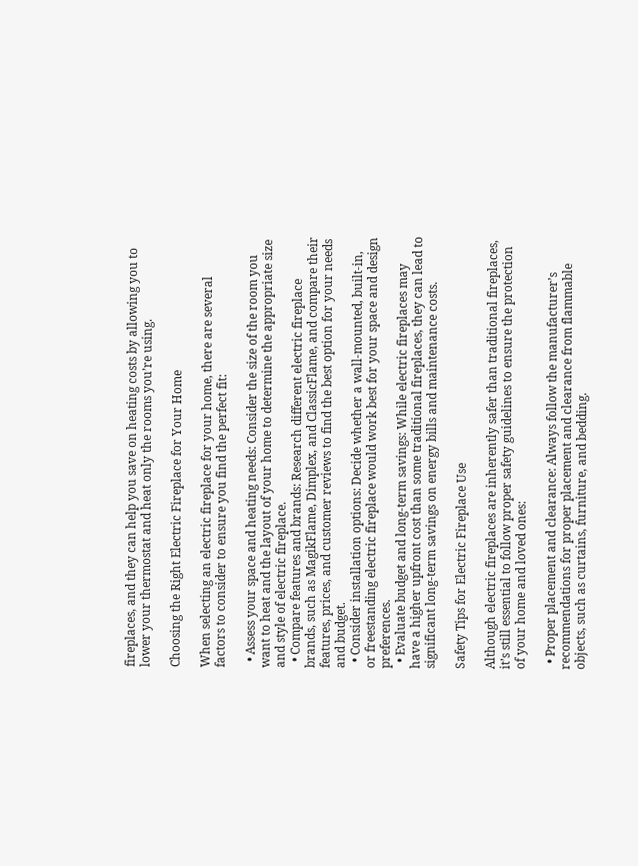fireplaces, and they can help you save on heating costs by allowing you to lower your thermostat and heat only the rooms you’re using.

Choosing the Right Electric Fireplace for Your Home

When selecting an electric fireplace for your home, there are several factors to consider to ensure you find the perfect fit:

  • Assess your space and heating needs: Consider the size of the room you want to heat and the layout of your home to determine the appropriate size and style of electric fireplace.
  • Compare features and brands: Research different electric fireplace brands, such as MagikFlame, Dimplex, and ClassicFlame, and compare their features, prices, and customer reviews to find the best option for your needs and budget.
  • Consider installation options: Decide whether a wall-mounted, built-in, or freestanding electric fireplace would work best for your space and design preferences.
  • Evaluate budget and long-term savings: While electric fireplaces may have a higher upfront cost than some traditional fireplaces, they can lead to significant long-term savings on energy bills and maintenance costs.

Safety Tips for Electric Fireplace Use

Although electric fireplaces are inherently safer than traditional fireplaces, it’s still essential to follow proper safety guidelines to ensure the protection of your home and loved ones:

  • Proper placement and clearance: Always follow the manufacturer’s recommendations for proper placement and clearance from flammable objects, such as curtains, furniture, and bedding.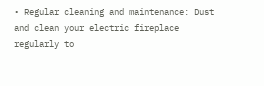• Regular cleaning and maintenance: Dust and clean your electric fireplace regularly to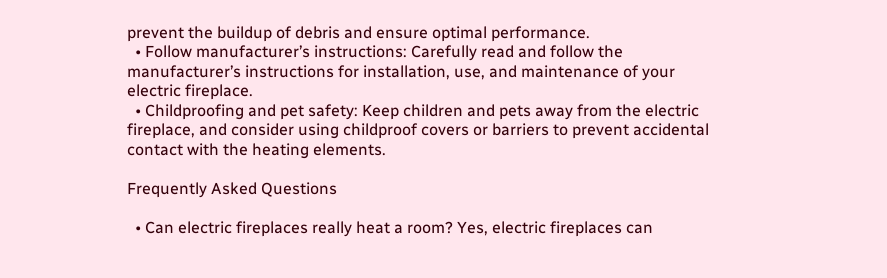prevent the buildup of debris and ensure optimal performance.
  • Follow manufacturer’s instructions: Carefully read and follow the manufacturer’s instructions for installation, use, and maintenance of your electric fireplace.
  • Childproofing and pet safety: Keep children and pets away from the electric fireplace, and consider using childproof covers or barriers to prevent accidental contact with the heating elements.

Frequently Asked Questions

  • Can electric fireplaces really heat a room? Yes, electric fireplaces can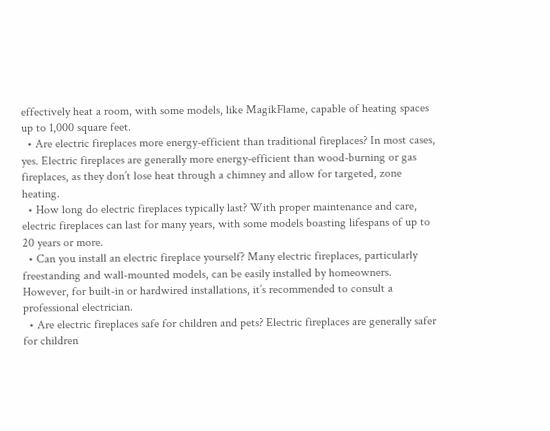effectively heat a room, with some models, like MagikFlame, capable of heating spaces up to 1,000 square feet.
  • Are electric fireplaces more energy-efficient than traditional fireplaces? In most cases, yes. Electric fireplaces are generally more energy-efficient than wood-burning or gas fireplaces, as they don’t lose heat through a chimney and allow for targeted, zone heating.
  • How long do electric fireplaces typically last? With proper maintenance and care, electric fireplaces can last for many years, with some models boasting lifespans of up to 20 years or more.
  • Can you install an electric fireplace yourself? Many electric fireplaces, particularly freestanding and wall-mounted models, can be easily installed by homeowners. However, for built-in or hardwired installations, it’s recommended to consult a professional electrician.
  • Are electric fireplaces safe for children and pets? Electric fireplaces are generally safer for children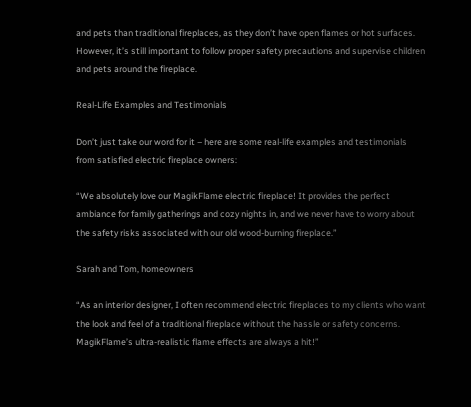and pets than traditional fireplaces, as they don’t have open flames or hot surfaces. However, it’s still important to follow proper safety precautions and supervise children and pets around the fireplace.

Real-Life Examples and Testimonials

Don’t just take our word for it – here are some real-life examples and testimonials from satisfied electric fireplace owners:

“We absolutely love our MagikFlame electric fireplace! It provides the perfect ambiance for family gatherings and cozy nights in, and we never have to worry about the safety risks associated with our old wood-burning fireplace.”

Sarah and Tom, homeowners

“As an interior designer, I often recommend electric fireplaces to my clients who want the look and feel of a traditional fireplace without the hassle or safety concerns. MagikFlame’s ultra-realistic flame effects are always a hit!”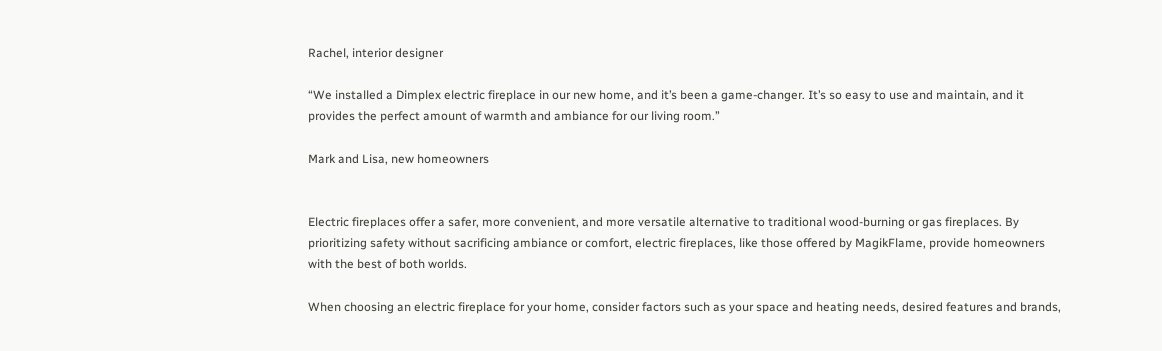Rachel, interior designer

“We installed a Dimplex electric fireplace in our new home, and it’s been a game-changer. It’s so easy to use and maintain, and it provides the perfect amount of warmth and ambiance for our living room.”

Mark and Lisa, new homeowners


Electric fireplaces offer a safer, more convenient, and more versatile alternative to traditional wood-burning or gas fireplaces. By prioritizing safety without sacrificing ambiance or comfort, electric fireplaces, like those offered by MagikFlame, provide homeowners with the best of both worlds.

When choosing an electric fireplace for your home, consider factors such as your space and heating needs, desired features and brands,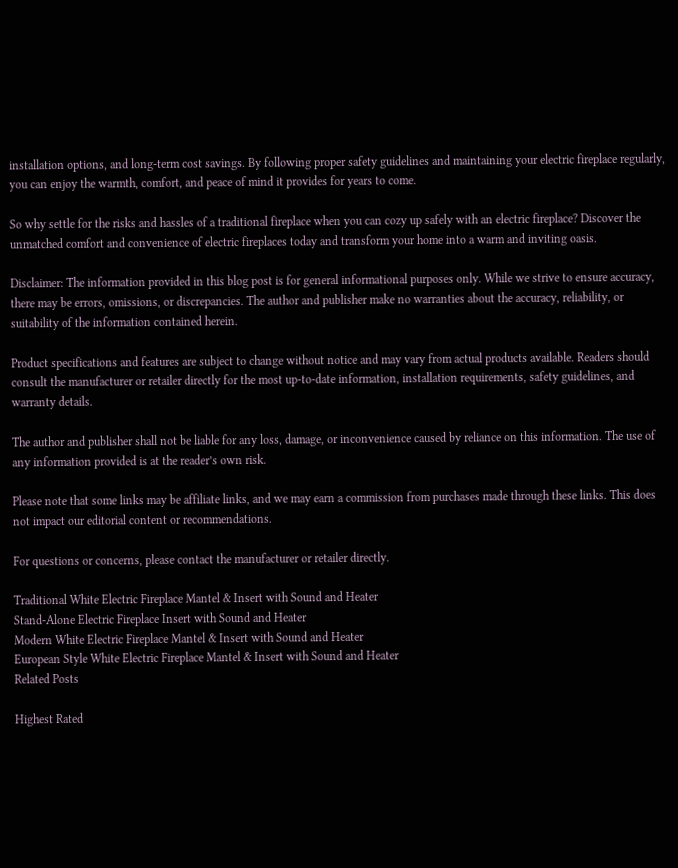installation options, and long-term cost savings. By following proper safety guidelines and maintaining your electric fireplace regularly, you can enjoy the warmth, comfort, and peace of mind it provides for years to come.

So why settle for the risks and hassles of a traditional fireplace when you can cozy up safely with an electric fireplace? Discover the unmatched comfort and convenience of electric fireplaces today and transform your home into a warm and inviting oasis.

Disclaimer: The information provided in this blog post is for general informational purposes only. While we strive to ensure accuracy, there may be errors, omissions, or discrepancies. The author and publisher make no warranties about the accuracy, reliability, or suitability of the information contained herein.

Product specifications and features are subject to change without notice and may vary from actual products available. Readers should consult the manufacturer or retailer directly for the most up-to-date information, installation requirements, safety guidelines, and warranty details.

The author and publisher shall not be liable for any loss, damage, or inconvenience caused by reliance on this information. The use of any information provided is at the reader’s own risk.

Please note that some links may be affiliate links, and we may earn a commission from purchases made through these links. This does not impact our editorial content or recommendations.

For questions or concerns, please contact the manufacturer or retailer directly.

Traditional White Electric Fireplace Mantel & Insert with Sound and Heater
Stand-Alone Electric Fireplace Insert with Sound and Heater
Modern White Electric Fireplace Mantel & Insert with Sound and Heater
European Style White Electric Fireplace Mantel & Insert with Sound and Heater
Related Posts

Highest Rated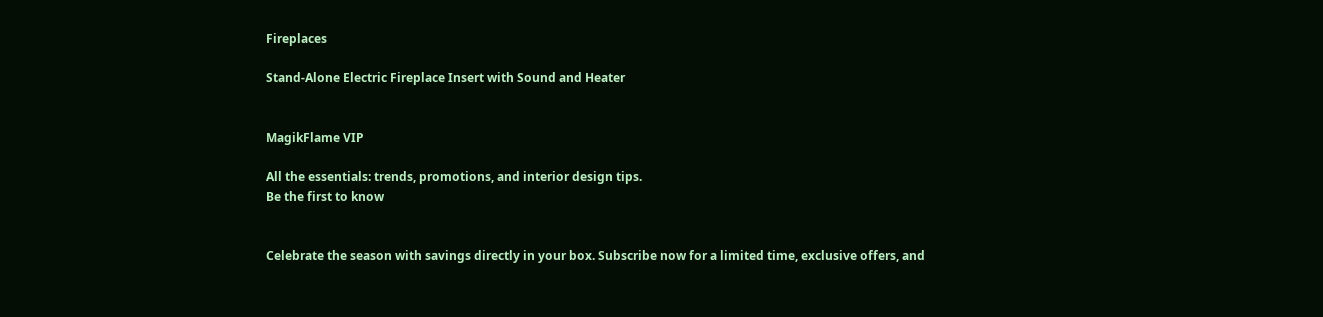Fireplaces

Stand-Alone Electric Fireplace Insert with Sound and Heater


MagikFlame VIP

All the essentials: trends, promotions, and interior design tips.
Be the first to know


Celebrate the season with savings directly in your box. Subscribe now for a limited time, exclusive offers, and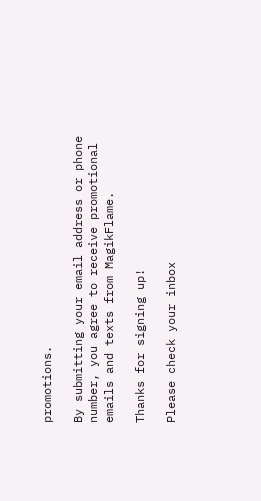promotions.

By submitting your email address or phone number, you agree to receive promotional emails and texts from MagikFlame.

Thanks for signing up!

Please check your inbox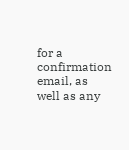for a confirmation email, as well as any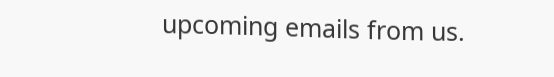upcoming emails from us.